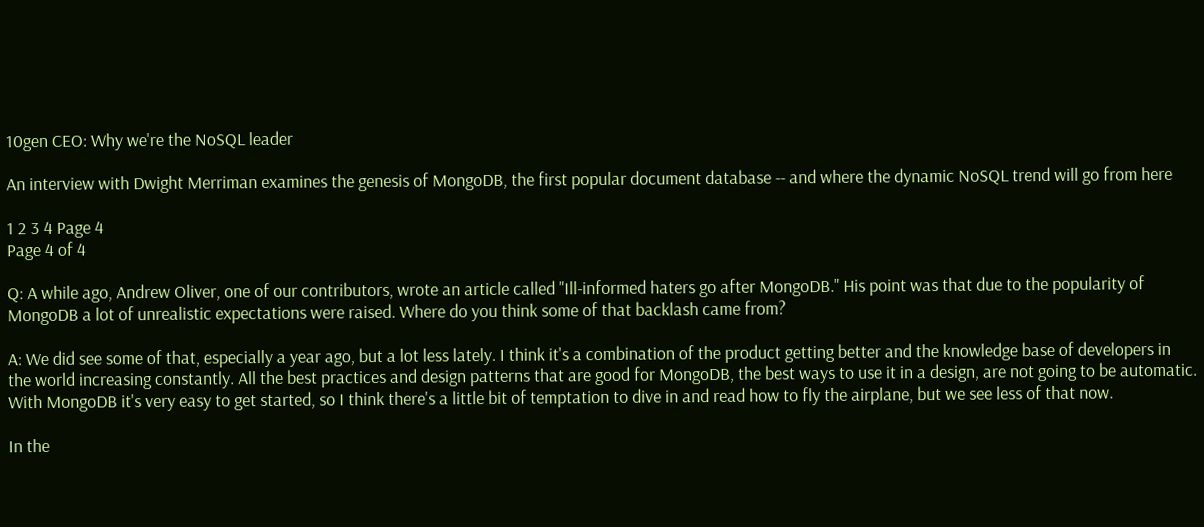10gen CEO: Why we're the NoSQL leader

An interview with Dwight Merriman examines the genesis of MongoDB, the first popular document database -- and where the dynamic NoSQL trend will go from here

1 2 3 4 Page 4
Page 4 of 4

Q: A while ago, Andrew Oliver, one of our contributors, wrote an article called "Ill-informed haters go after MongoDB." His point was that due to the popularity of MongoDB a lot of unrealistic expectations were raised. Where do you think some of that backlash came from?

A: We did see some of that, especially a year ago, but a lot less lately. I think it's a combination of the product getting better and the knowledge base of developers in the world increasing constantly. All the best practices and design patterns that are good for MongoDB, the best ways to use it in a design, are not going to be automatic. With MongoDB it's very easy to get started, so I think there's a little bit of temptation to dive in and read how to fly the airplane, but we see less of that now.

In the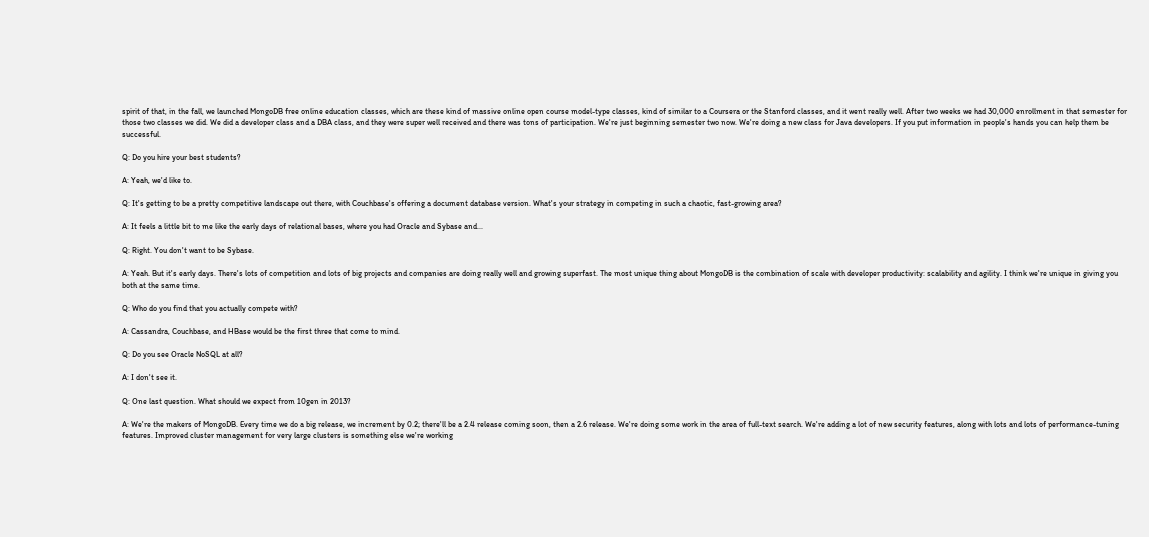spirit of that, in the fall, we launched MongoDB free online education classes, which are these kind of massive online open course model-type classes, kind of similar to a Coursera or the Stanford classes, and it went really well. After two weeks we had 30,000 enrollment in that semester for those two classes we did. We did a developer class and a DBA class, and they were super well received and there was tons of participation. We're just beginning semester two now. We're doing a new class for Java developers. If you put information in people's hands you can help them be successful.

Q: Do you hire your best students?

A: Yeah, we'd like to.

Q: It's getting to be a pretty competitive landscape out there, with Couchbase's offering a document database version. What's your strategy in competing in such a chaotic, fast-growing area?

A: It feels a little bit to me like the early days of relational bases, where you had Oracle and Sybase and...

Q: Right. You don't want to be Sybase.

A: Yeah. But it's early days. There's lots of competition and lots of big projects and companies are doing really well and growing superfast. The most unique thing about MongoDB is the combination of scale with developer productivity: scalability and agility. I think we're unique in giving you both at the same time.

Q: Who do you find that you actually compete with?

A: Cassandra, Couchbase, and HBase would be the first three that come to mind.

Q: Do you see Oracle NoSQL at all?

A: I don't see it.

Q: One last question. What should we expect from 10gen in 2013?

A: We're the makers of MongoDB. Every time we do a big release, we increment by 0.2; there'll be a 2.4 release coming soon, then a 2.6 release. We're doing some work in the area of full-text search. We're adding a lot of new security features, along with lots and lots of performance-tuning features. Improved cluster management for very large clusters is something else we're working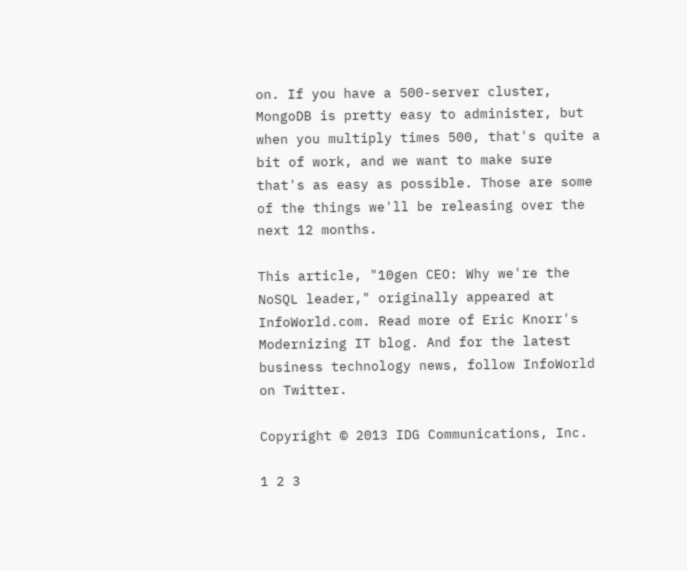on. If you have a 500-server cluster, MongoDB is pretty easy to administer, but when you multiply times 500, that's quite a bit of work, and we want to make sure that's as easy as possible. Those are some of the things we'll be releasing over the next 12 months.

This article, "10gen CEO: Why we're the NoSQL leader," originally appeared at InfoWorld.com. Read more of Eric Knorr's Modernizing IT blog. And for the latest business technology news, follow InfoWorld on Twitter.

Copyright © 2013 IDG Communications, Inc.

1 2 3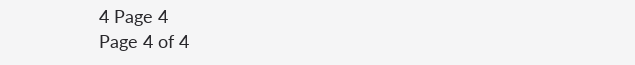4 Page 4
Page 4 of 4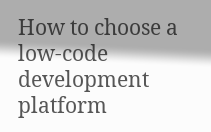How to choose a low-code development platform